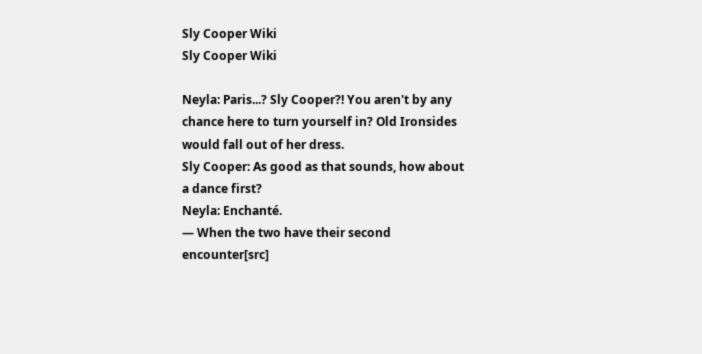Sly Cooper Wiki
Sly Cooper Wiki

Neyla: Paris...? Sly Cooper?! You aren't by any chance here to turn yourself in? Old Ironsides would fall out of her dress.
Sly Cooper: As good as that sounds, how about a dance first?
Neyla: Enchanté.
― When the two have their second encounter[src]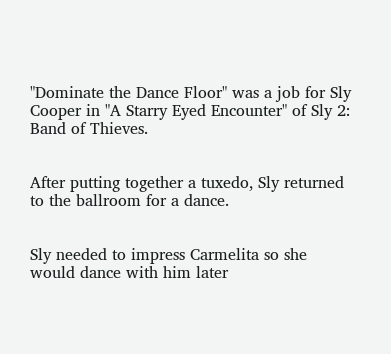"Dominate the Dance Floor" was a job for Sly Cooper in "A Starry Eyed Encounter" of Sly 2: Band of Thieves.


After putting together a tuxedo, Sly returned to the ballroom for a dance.


Sly needed to impress Carmelita so she would dance with him later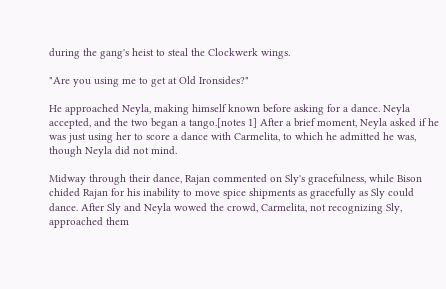during the gang's heist to steal the Clockwerk wings.

"Are you using me to get at Old Ironsides?"

He approached Neyla, making himself known before asking for a dance. Neyla accepted, and the two began a tango.[notes 1] After a brief moment, Neyla asked if he was just using her to score a dance with Carmelita, to which he admitted he was, though Neyla did not mind.

Midway through their dance, Rajan commented on Sly's gracefulness, while Bison chided Rajan for his inability to move spice shipments as gracefully as Sly could dance. After Sly and Neyla wowed the crowd, Carmelita, not recognizing Sly, approached them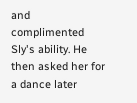and complimented Sly's ability. He then asked her for a dance later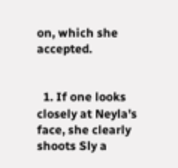on, which she accepted.


  1. If one looks closely at Neyla's face, she clearly shoots Sly a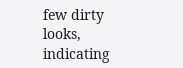few dirty looks, indicating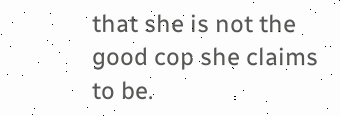that she is not the good cop she claims to be.